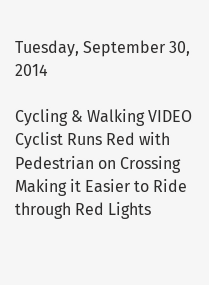Tuesday, September 30, 2014

Cycling & Walking VIDEO Cyclist Runs Red with Pedestrian on Crossing Making it Easier to Ride through Red Lights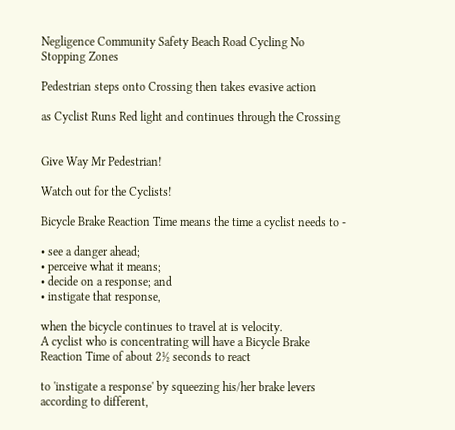Negligence Community Safety Beach Road Cycling No Stopping Zones

Pedestrian steps onto Crossing then takes evasive action

as Cyclist Runs Red light and continues through the Crossing


Give Way Mr Pedestrian!

Watch out for the Cyclists!

Bicycle Brake Reaction Time means the time a cyclist needs to -

• see a danger ahead;
• perceive what it means;
• decide on a response; and
• instigate that response,

when the bicycle continues to travel at is velocity.
A cyclist who is concentrating will have a Bicycle Brake Reaction Time of about 2½ seconds to react

to 'instigate a response' by squeezing his/her brake levers according to different,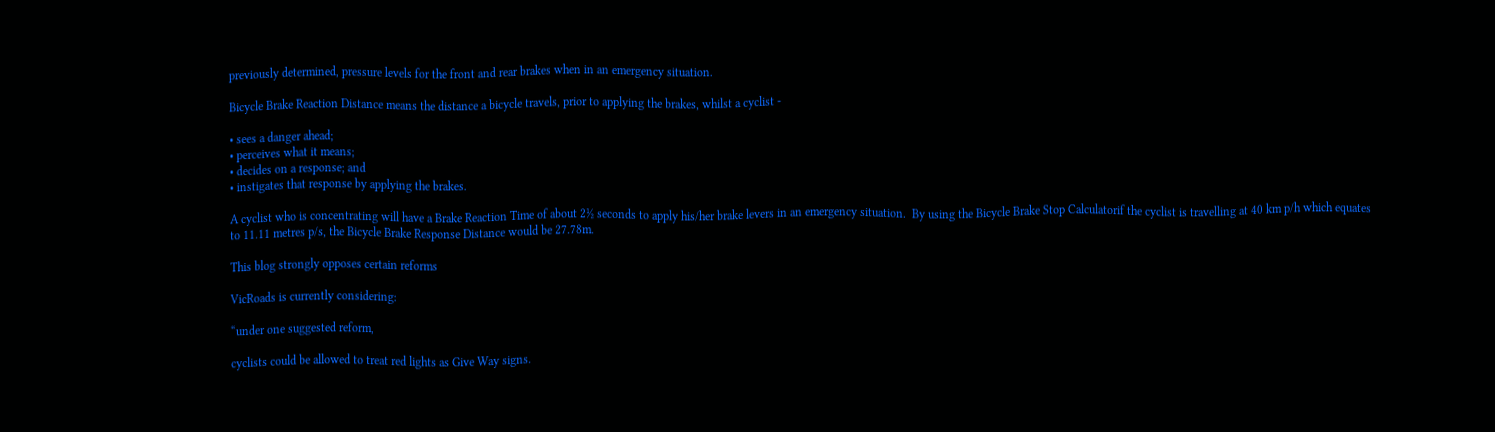previously determined, pressure levels for the front and rear brakes when in an emergency situation.

Bicycle Brake Reaction Distance means the distance a bicycle travels, prior to applying the brakes, whilst a cyclist -

• sees a danger ahead;
• perceives what it means;
• decides on a response; and
• instigates that response by applying the brakes.

A cyclist who is concentrating will have a Brake Reaction Time of about 2½ seconds to apply his/her brake levers in an emergency situation.  By using the Bicycle Brake Stop Calculatorif the cyclist is travelling at 40 km p/h which equates to 11.11 metres p/s, the Bicycle Brake Response Distance would be 27.78m.

This blog strongly opposes certain reforms

VicRoads is currently considering:

“under one suggested reform,

cyclists could be allowed to treat red lights as Give Way signs.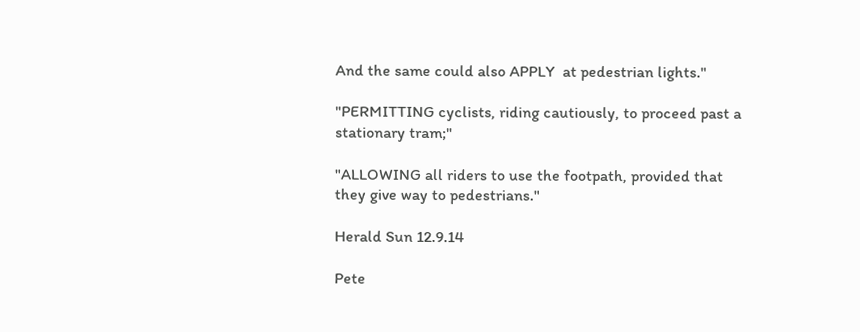And the same could also APPLY  at pedestrian lights."

"PERMITTING cyclists, riding cautiously, to proceed past a stationary tram;"

"ALLOWING all riders to use the footpath, provided that they give way to pedestrians."

Herald Sun 12.9.14

Pete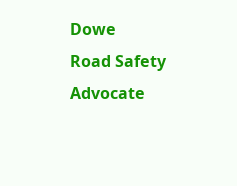Dowe
Road Safety Advocate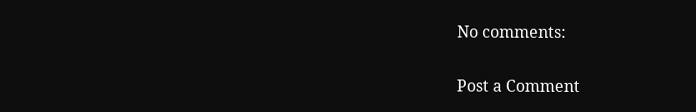No comments:

Post a Comment